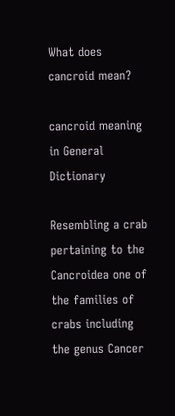What does cancroid mean?

cancroid meaning in General Dictionary

Resembling a crab pertaining to the Cancroidea one of the families of crabs including the genus Cancer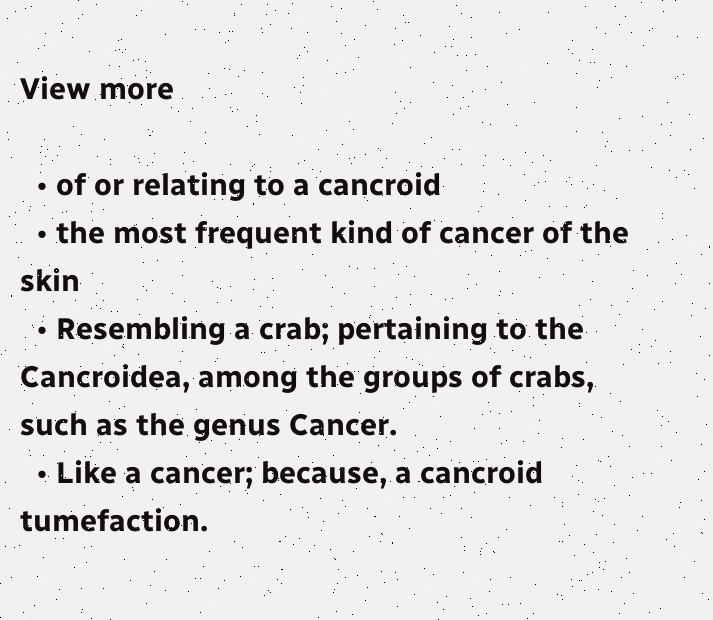View more

  • of or relating to a cancroid
  • the most frequent kind of cancer of the skin
  • Resembling a crab; pertaining to the Cancroidea, among the groups of crabs, such as the genus Cancer.
  • Like a cancer; because, a cancroid tumefaction.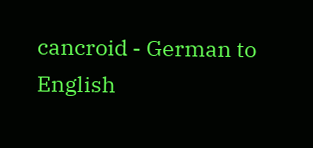cancroid - German to English